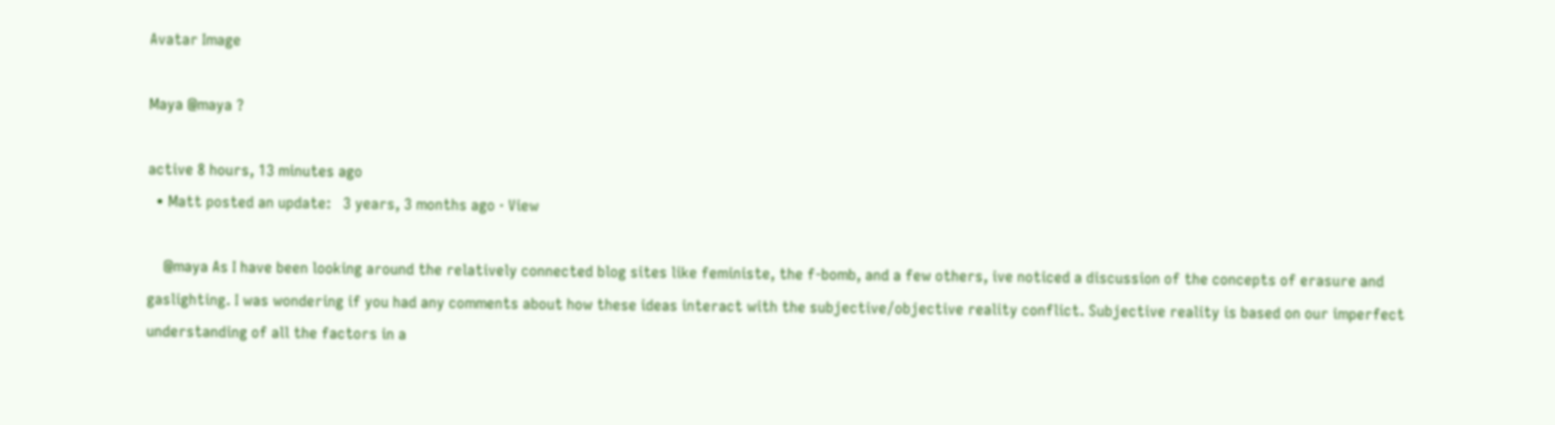Avatar Image

Maya @maya ?

active 8 hours, 13 minutes ago
  • Matt posted an update:   3 years, 3 months ago · View

    @maya As I have been looking around the relatively connected blog sites like feministe, the f-bomb, and a few others, ive noticed a discussion of the concepts of erasure and gaslighting. I was wondering if you had any comments about how these ideas interact with the subjective/objective reality conflict. Subjective reality is based on our imperfect understanding of all the factors in a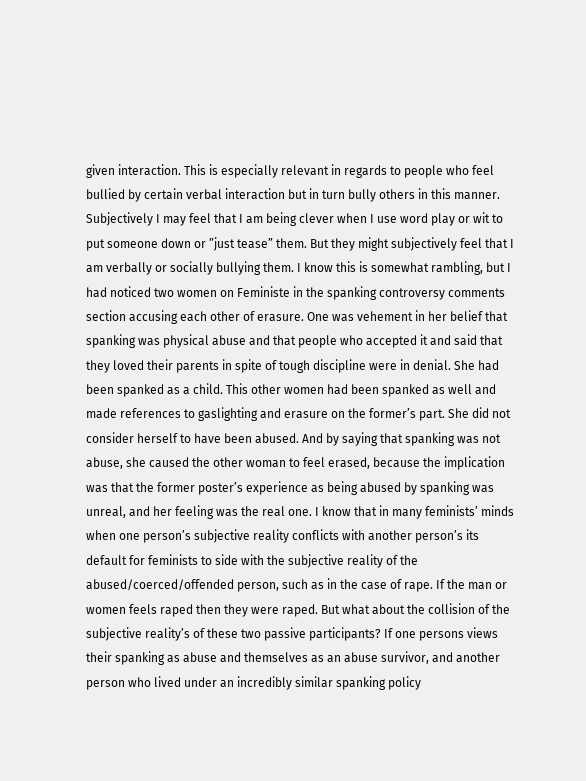given interaction. This is especially relevant in regards to people who feel bullied by certain verbal interaction but in turn bully others in this manner. Subjectively I may feel that I am being clever when I use word play or wit to put someone down or ”just tease” them. But they might subjectively feel that I am verbally or socially bullying them. I know this is somewhat rambling, but I had noticed two women on Feministe in the spanking controversy comments section accusing each other of erasure. One was vehement in her belief that spanking was physical abuse and that people who accepted it and said that they loved their parents in spite of tough discipline were in denial. She had been spanked as a child. This other women had been spanked as well and made references to gaslighting and erasure on the former’s part. She did not consider herself to have been abused. And by saying that spanking was not abuse, she caused the other woman to feel erased, because the implication was that the former poster’s experience as being abused by spanking was unreal, and her feeling was the real one. I know that in many feminists’ minds when one person’s subjective reality conflicts with another person’s its default for feminists to side with the subjective reality of the abused/coerced/offended person, such as in the case of rape. If the man or women feels raped then they were raped. But what about the collision of the subjective reality’s of these two passive participants? If one persons views their spanking as abuse and themselves as an abuse survivor, and another person who lived under an incredibly similar spanking policy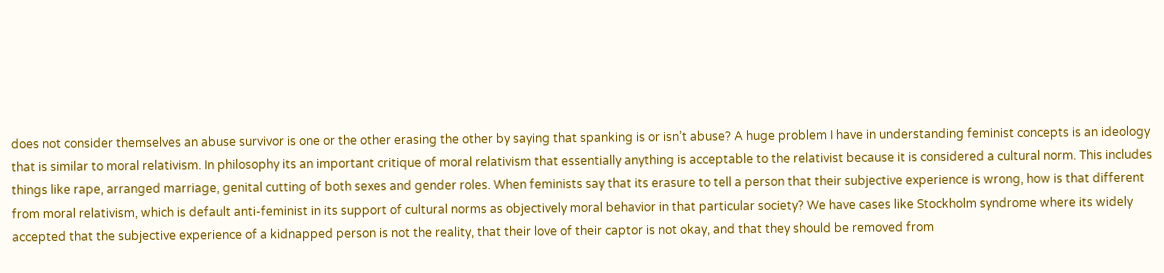does not consider themselves an abuse survivor is one or the other erasing the other by saying that spanking is or isn’t abuse? A huge problem I have in understanding feminist concepts is an ideology that is similar to moral relativism. In philosophy its an important critique of moral relativism that essentially anything is acceptable to the relativist because it is considered a cultural norm. This includes things like rape, arranged marriage, genital cutting of both sexes and gender roles. When feminists say that its erasure to tell a person that their subjective experience is wrong, how is that different from moral relativism, which is default anti-feminist in its support of cultural norms as objectively moral behavior in that particular society? We have cases like Stockholm syndrome where its widely accepted that the subjective experience of a kidnapped person is not the reality, that their love of their captor is not okay, and that they should be removed from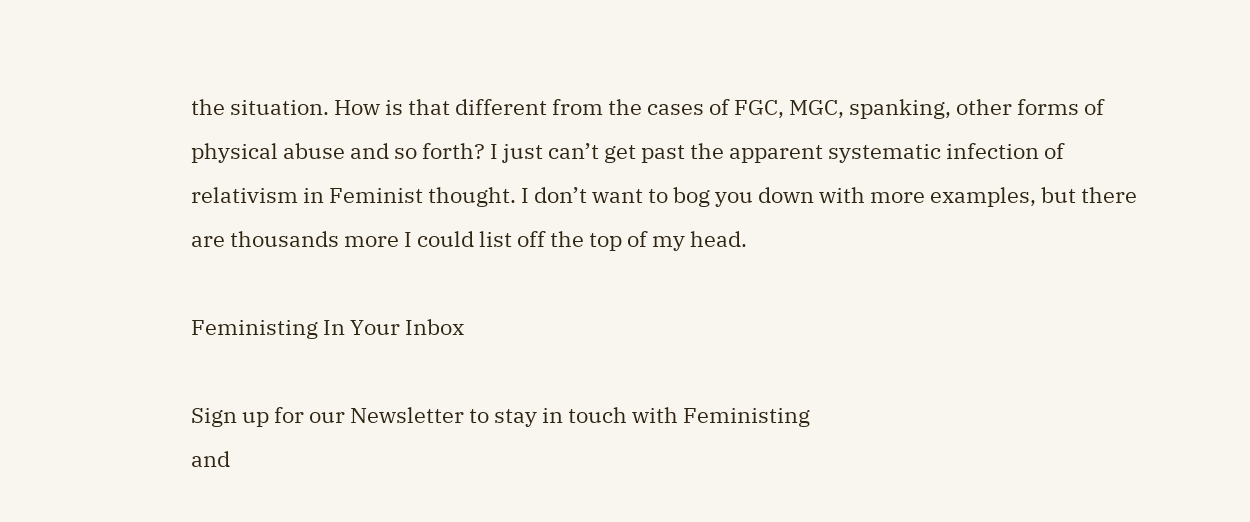the situation. How is that different from the cases of FGC, MGC, spanking, other forms of physical abuse and so forth? I just can’t get past the apparent systematic infection of relativism in Feminist thought. I don’t want to bog you down with more examples, but there are thousands more I could list off the top of my head.

Feministing In Your Inbox

Sign up for our Newsletter to stay in touch with Feministing
and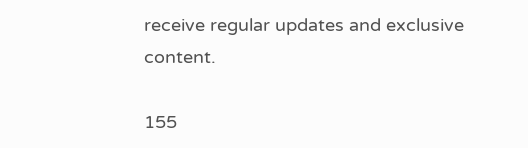receive regular updates and exclusive content.

155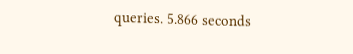queries. 5.866 seconds